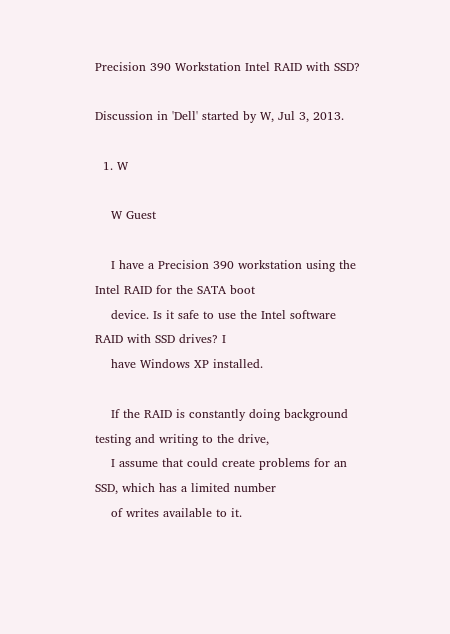Precision 390 Workstation Intel RAID with SSD?

Discussion in 'Dell' started by W, Jul 3, 2013.

  1. W

    W Guest

    I have a Precision 390 workstation using the Intel RAID for the SATA boot
    device. Is it safe to use the Intel software RAID with SSD drives? I
    have Windows XP installed.

    If the RAID is constantly doing background testing and writing to the drive,
    I assume that could create problems for an SSD, which has a limited number
    of writes available to it.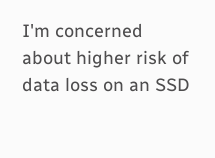I'm concerned about higher risk of data loss on an SSD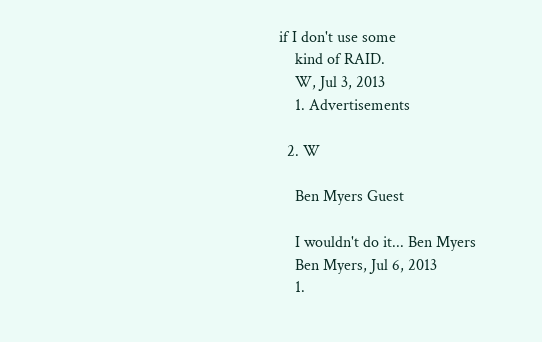if I don't use some
    kind of RAID.
    W, Jul 3, 2013
    1. Advertisements

  2. W

    Ben Myers Guest

    I wouldn't do it... Ben Myers
    Ben Myers, Jul 6, 2013
    1.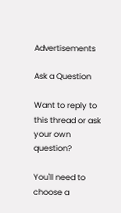Advertisements

Ask a Question

Want to reply to this thread or ask your own question?

You'll need to choose a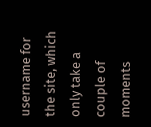username for the site, which only take a couple of moments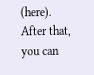(here). After that, you can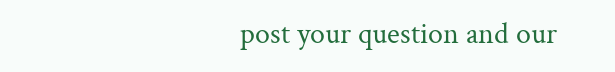post your question and our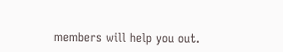members will help you out.